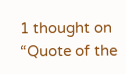1 thought on “Quote of the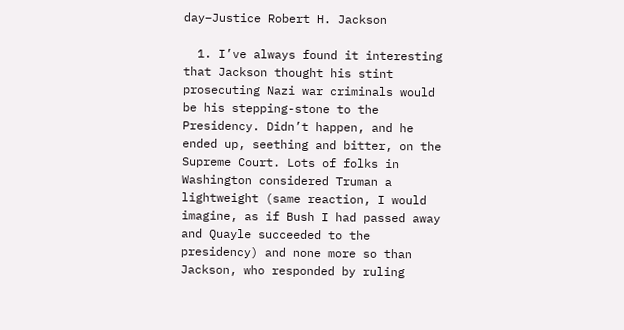day–Justice Robert H. Jackson

  1. I’ve always found it interesting that Jackson thought his stint prosecuting Nazi war criminals would be his stepping-stone to the Presidency. Didn’t happen, and he ended up, seething and bitter, on the Supreme Court. Lots of folks in Washington considered Truman a lightweight (same reaction, I would imagine, as if Bush I had passed away and Quayle succeeded to the presidency) and none more so than Jackson, who responded by ruling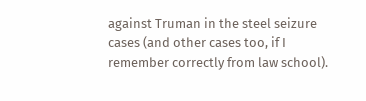against Truman in the steel seizure cases (and other cases too, if I remember correctly from law school).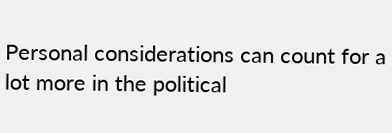Personal considerations can count for a lot more in the political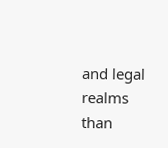and legal realms than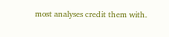most analyses credit them with.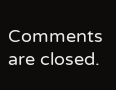Comments are closed.